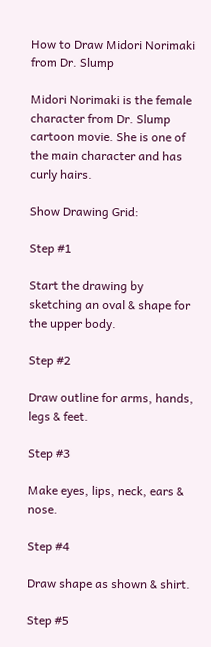How to Draw Midori Norimaki from Dr. Slump

Midori Norimaki is the female character from Dr. Slump cartoon movie. She is one of the main character and has curly hairs.

Show Drawing Grid:

Step #1

Start the drawing by sketching an oval & shape for the upper body.

Step #2

Draw outline for arms, hands, legs & feet.

Step #3

Make eyes, lips, neck, ears & nose.

Step #4

Draw shape as shown & shirt.

Step #5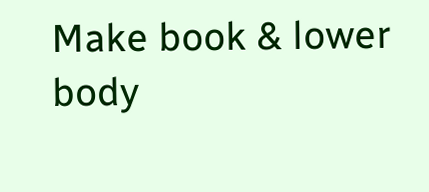Make book & lower body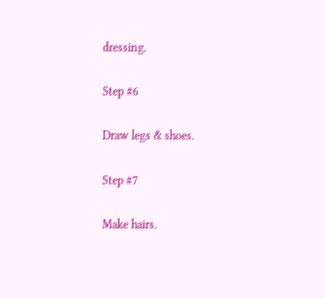dressing.

Step #6

Draw legs & shoes.

Step #7

Make hairs.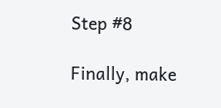Step #8

Finally, make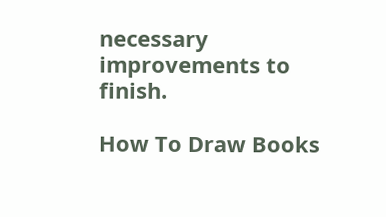necessary improvements to finish.

How To Draw Books